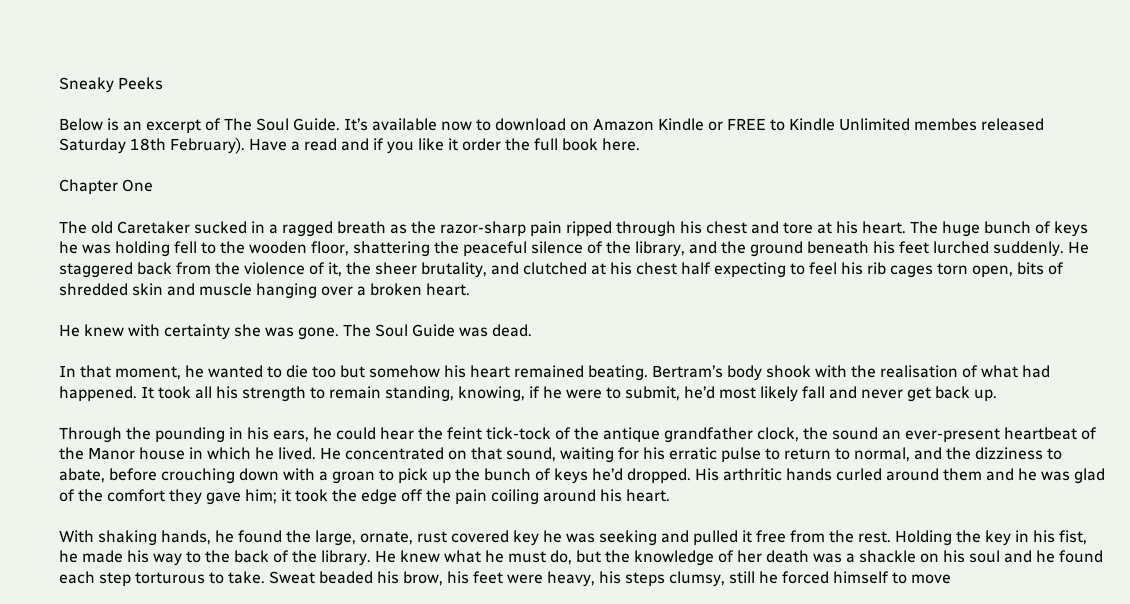Sneaky Peeks

Below is an excerpt of The Soul Guide. It’s available now to download on Amazon Kindle or FREE to Kindle Unlimited membes released Saturday 18th February). Have a read and if you like it order the full book here.

Chapter One

The old Caretaker sucked in a ragged breath as the razor-sharp pain ripped through his chest and tore at his heart. The huge bunch of keys he was holding fell to the wooden floor, shattering the peaceful silence of the library, and the ground beneath his feet lurched suddenly. He staggered back from the violence of it, the sheer brutality, and clutched at his chest half expecting to feel his rib cages torn open, bits of shredded skin and muscle hanging over a broken heart.

He knew with certainty she was gone. The Soul Guide was dead.

In that moment, he wanted to die too but somehow his heart remained beating. Bertram’s body shook with the realisation of what had happened. It took all his strength to remain standing, knowing, if he were to submit, he’d most likely fall and never get back up.

Through the pounding in his ears, he could hear the feint tick-tock of the antique grandfather clock, the sound an ever-present heartbeat of the Manor house in which he lived. He concentrated on that sound, waiting for his erratic pulse to return to normal, and the dizziness to abate, before crouching down with a groan to pick up the bunch of keys he’d dropped. His arthritic hands curled around them and he was glad of the comfort they gave him; it took the edge off the pain coiling around his heart.

With shaking hands, he found the large, ornate, rust covered key he was seeking and pulled it free from the rest. Holding the key in his fist, he made his way to the back of the library. He knew what he must do, but the knowledge of her death was a shackle on his soul and he found each step torturous to take. Sweat beaded his brow, his feet were heavy, his steps clumsy, still he forced himself to move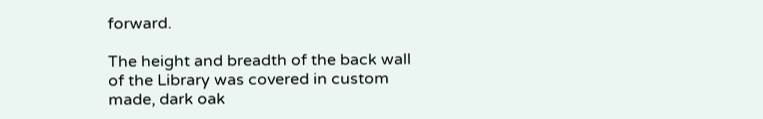forward.

The height and breadth of the back wall of the Library was covered in custom made, dark oak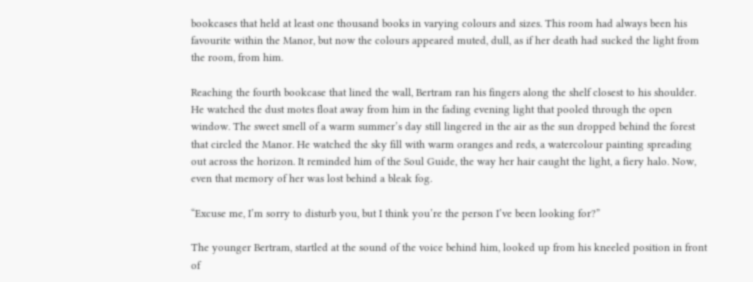bookcases that held at least one thousand books in varying colours and sizes. This room had always been his favourite within the Manor, but now the colours appeared muted, dull, as if her death had sucked the light from the room, from him.

Reaching the fourth bookcase that lined the wall, Bertram ran his fingers along the shelf closest to his shoulder.  He watched the dust motes float away from him in the fading evening light that pooled through the open window. The sweet smell of a warm summer’s day still lingered in the air as the sun dropped behind the forest that circled the Manor. He watched the sky fill with warm oranges and reds, a watercolour painting spreading out across the horizon. It reminded him of the Soul Guide, the way her hair caught the light, a fiery halo. Now, even that memory of her was lost behind a bleak fog.

“Excuse me, I’m sorry to disturb you, but I think you’re the person I’ve been looking for?”

The younger Bertram, startled at the sound of the voice behind him, looked up from his kneeled position in front of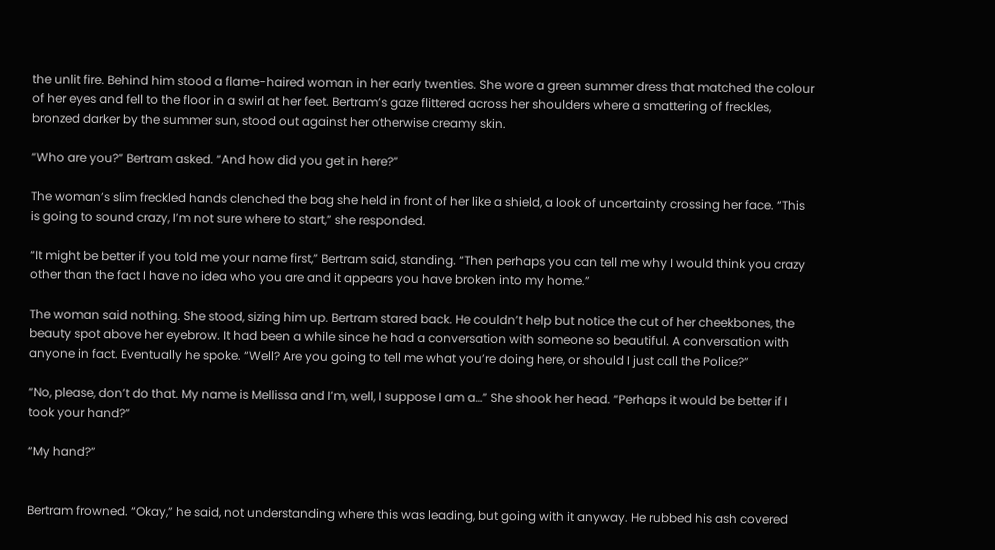the unlit fire. Behind him stood a flame-haired woman in her early twenties. She wore a green summer dress that matched the colour of her eyes and fell to the floor in a swirl at her feet. Bertram’s gaze flittered across her shoulders where a smattering of freckles, bronzed darker by the summer sun, stood out against her otherwise creamy skin.

“Who are you?” Bertram asked. “And how did you get in here?”

The woman’s slim freckled hands clenched the bag she held in front of her like a shield, a look of uncertainty crossing her face. “This is going to sound crazy, I’m not sure where to start,” she responded.

“It might be better if you told me your name first,” Bertram said, standing. “Then perhaps you can tell me why I would think you crazy other than the fact I have no idea who you are and it appears you have broken into my home.”

The woman said nothing. She stood, sizing him up. Bertram stared back. He couldn’t help but notice the cut of her cheekbones, the beauty spot above her eyebrow. It had been a while since he had a conversation with someone so beautiful. A conversation with anyone in fact. Eventually he spoke. “Well? Are you going to tell me what you’re doing here, or should I just call the Police?”

“No, please, don’t do that. My name is Mellissa and I’m, well, I suppose I am a…” She shook her head. “Perhaps it would be better if I took your hand?”

“My hand?”


Bertram frowned. “Okay,” he said, not understanding where this was leading, but going with it anyway. He rubbed his ash covered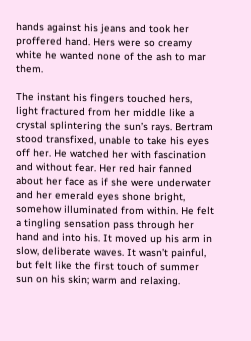hands against his jeans and took her proffered hand. Hers were so creamy white he wanted none of the ash to mar them.

The instant his fingers touched hers, light fractured from her middle like a crystal splintering the sun’s rays. Bertram stood transfixed, unable to take his eyes off her. He watched her with fascination and without fear. Her red hair fanned about her face as if she were underwater and her emerald eyes shone bright, somehow illuminated from within. He felt a tingling sensation pass through her hand and into his. It moved up his arm in slow, deliberate waves. It wasn’t painful, but felt like the first touch of summer sun on his skin; warm and relaxing.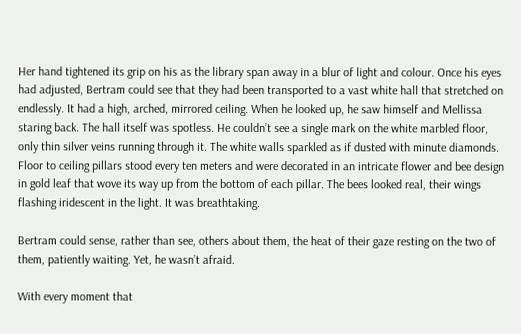Her hand tightened its grip on his as the library span away in a blur of light and colour. Once his eyes had adjusted, Bertram could see that they had been transported to a vast white hall that stretched on endlessly. It had a high, arched, mirrored ceiling. When he looked up, he saw himself and Mellissa staring back. The hall itself was spotless. He couldn’t see a single mark on the white marbled floor, only thin silver veins running through it. The white walls sparkled as if dusted with minute diamonds. Floor to ceiling pillars stood every ten meters and were decorated in an intricate flower and bee design in gold leaf that wove its way up from the bottom of each pillar. The bees looked real, their wings flashing iridescent in the light. It was breathtaking.

Bertram could sense, rather than see, others about them, the heat of their gaze resting on the two of them, patiently waiting. Yet, he wasn’t afraid.

With every moment that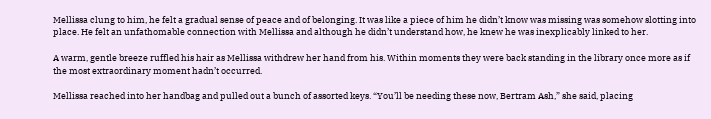Mellissa clung to him, he felt a gradual sense of peace and of belonging. It was like a piece of him he didn’t know was missing was somehow slotting into place. He felt an unfathomable connection with Mellissa and although he didn’t understand how, he knew he was inexplicably linked to her.

A warm, gentle breeze ruffled his hair as Mellissa withdrew her hand from his. Within moments they were back standing in the library once more as if the most extraordinary moment hadn’t occurred.

Mellissa reached into her handbag and pulled out a bunch of assorted keys. “You’ll be needing these now, Bertram Ash,” she said, placing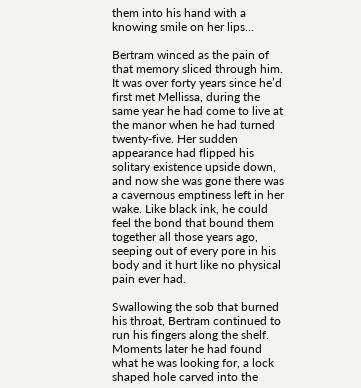them into his hand with a knowing smile on her lips…

Bertram winced as the pain of that memory sliced through him. It was over forty years since he’d first met Mellissa, during the same year he had come to live at the manor when he had turned twenty-five. Her sudden appearance had flipped his solitary existence upside down, and now she was gone there was a cavernous emptiness left in her wake. Like black ink, he could feel the bond that bound them together all those years ago, seeping out of every pore in his body and it hurt like no physical pain ever had.

Swallowing the sob that burned his throat, Bertram continued to run his fingers along the shelf.  Moments later he had found what he was looking for, a lock shaped hole carved into the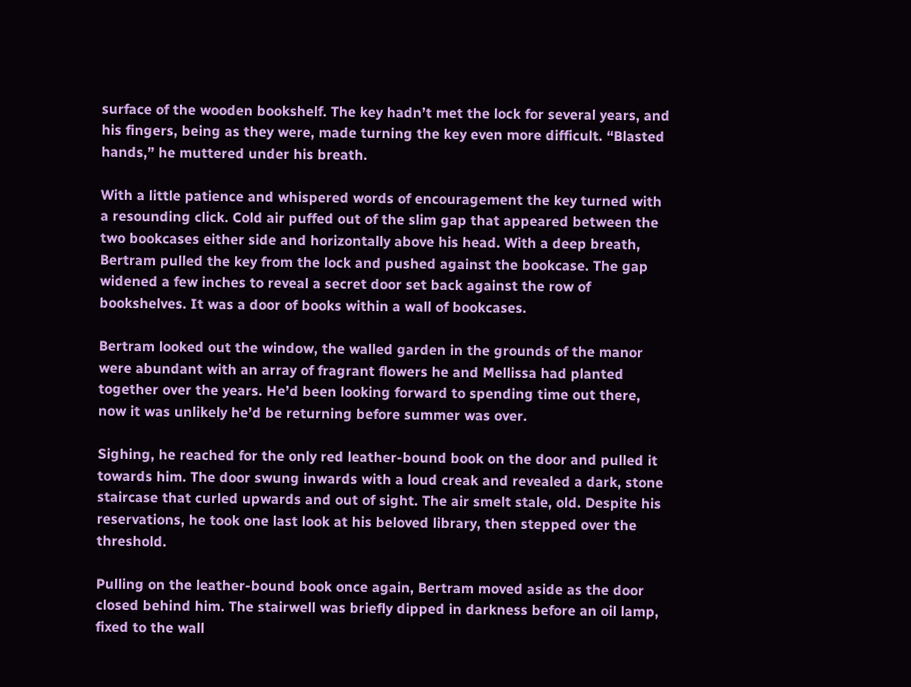surface of the wooden bookshelf. The key hadn’t met the lock for several years, and his fingers, being as they were, made turning the key even more difficult. “Blasted hands,” he muttered under his breath.

With a little patience and whispered words of encouragement the key turned with a resounding click. Cold air puffed out of the slim gap that appeared between the two bookcases either side and horizontally above his head. With a deep breath, Bertram pulled the key from the lock and pushed against the bookcase. The gap widened a few inches to reveal a secret door set back against the row of bookshelves. It was a door of books within a wall of bookcases.

Bertram looked out the window, the walled garden in the grounds of the manor were abundant with an array of fragrant flowers he and Mellissa had planted together over the years. He’d been looking forward to spending time out there, now it was unlikely he’d be returning before summer was over.

Sighing, he reached for the only red leather-bound book on the door and pulled it towards him. The door swung inwards with a loud creak and revealed a dark, stone staircase that curled upwards and out of sight. The air smelt stale, old. Despite his reservations, he took one last look at his beloved library, then stepped over the threshold.

Pulling on the leather-bound book once again, Bertram moved aside as the door closed behind him. The stairwell was briefly dipped in darkness before an oil lamp, fixed to the wall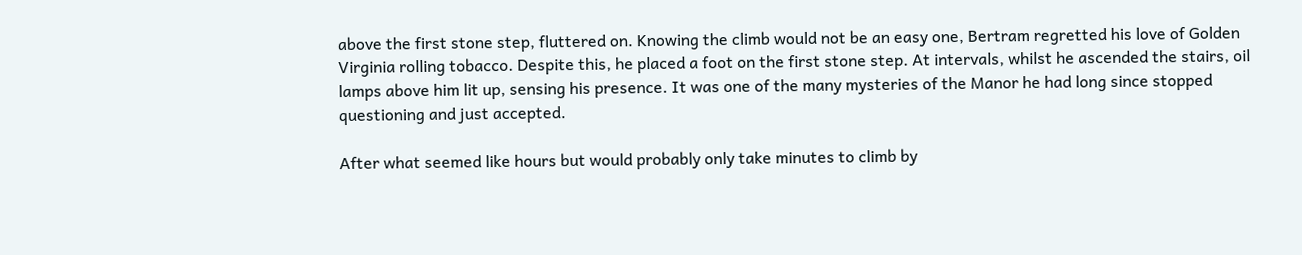above the first stone step, fluttered on. Knowing the climb would not be an easy one, Bertram regretted his love of Golden Virginia rolling tobacco. Despite this, he placed a foot on the first stone step. At intervals, whilst he ascended the stairs, oil lamps above him lit up, sensing his presence. It was one of the many mysteries of the Manor he had long since stopped questioning and just accepted.

After what seemed like hours but would probably only take minutes to climb by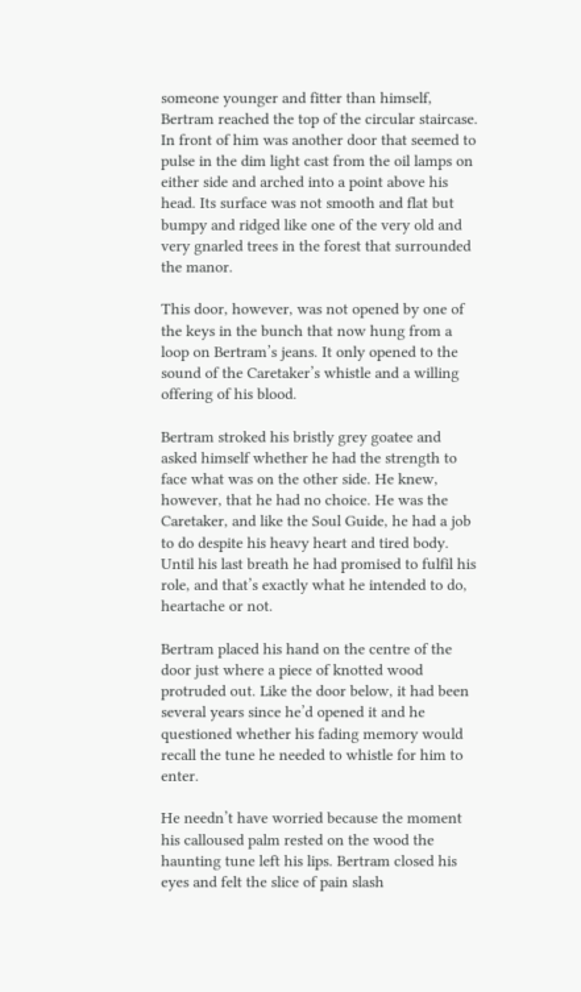someone younger and fitter than himself, Bertram reached the top of the circular staircase. In front of him was another door that seemed to pulse in the dim light cast from the oil lamps on either side and arched into a point above his head. Its surface was not smooth and flat but bumpy and ridged like one of the very old and very gnarled trees in the forest that surrounded the manor.

This door, however, was not opened by one of the keys in the bunch that now hung from a loop on Bertram’s jeans. It only opened to the sound of the Caretaker’s whistle and a willing offering of his blood.

Bertram stroked his bristly grey goatee and asked himself whether he had the strength to face what was on the other side. He knew, however, that he had no choice. He was the Caretaker, and like the Soul Guide, he had a job to do despite his heavy heart and tired body. Until his last breath he had promised to fulfil his role, and that’s exactly what he intended to do, heartache or not.

Bertram placed his hand on the centre of the door just where a piece of knotted wood protruded out. Like the door below, it had been several years since he’d opened it and he questioned whether his fading memory would recall the tune he needed to whistle for him to enter.

He needn’t have worried because the moment his calloused palm rested on the wood the haunting tune left his lips. Bertram closed his eyes and felt the slice of pain slash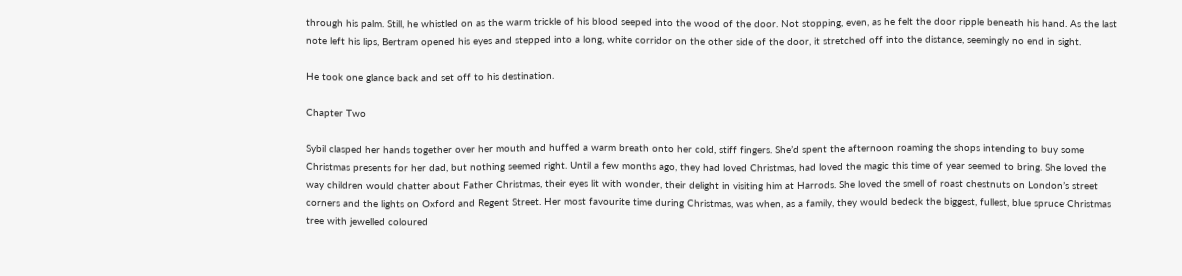through his palm. Still, he whistled on as the warm trickle of his blood seeped into the wood of the door. Not stopping, even, as he felt the door ripple beneath his hand. As the last note left his lips, Bertram opened his eyes and stepped into a long, white corridor on the other side of the door, it stretched off into the distance, seemingly no end in sight.

He took one glance back and set off to his destination.

Chapter Two

Sybil clasped her hands together over her mouth and huffed a warm breath onto her cold, stiff fingers. She’d spent the afternoon roaming the shops intending to buy some Christmas presents for her dad, but nothing seemed right. Until a few months ago, they had loved Christmas, had loved the magic this time of year seemed to bring. She loved the way children would chatter about Father Christmas, their eyes lit with wonder, their delight in visiting him at Harrods. She loved the smell of roast chestnuts on London’s street corners and the lights on Oxford and Regent Street. Her most favourite time during Christmas, was when, as a family, they would bedeck the biggest, fullest, blue spruce Christmas tree with jewelled coloured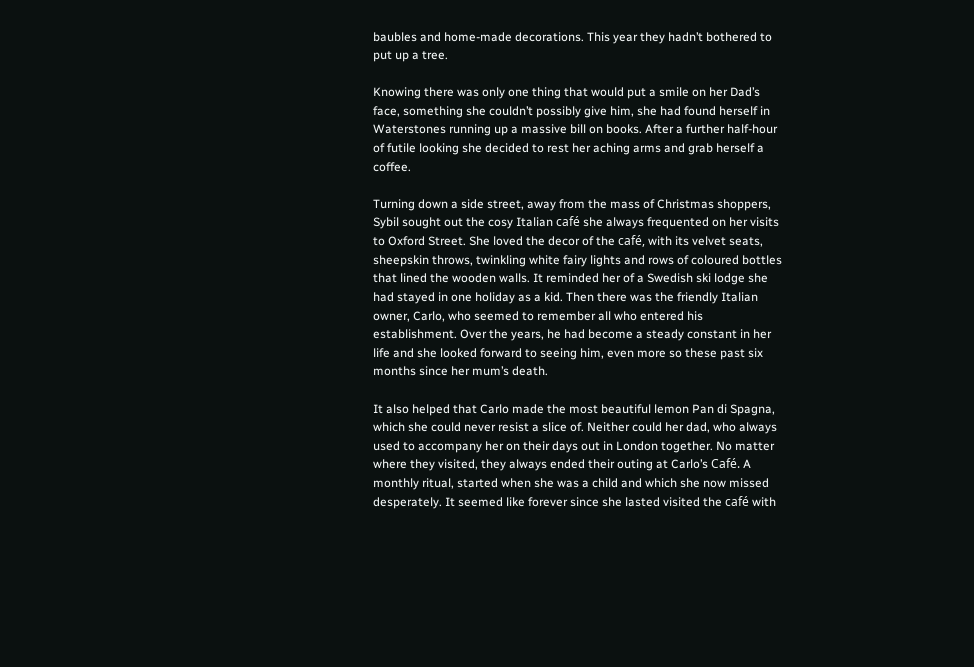baubles and home-made decorations. This year they hadn’t bothered to put up a tree.

Knowing there was only one thing that would put a smile on her Dad’s face, something she couldn’t possibly give him, she had found herself in Waterstones running up a massive bill on books. After a further half-hour of futile looking she decided to rest her aching arms and grab herself a coffee.

Turning down a side street, away from the mass of Christmas shoppers, Sybil sought out the cosy Italian café she always frequented on her visits to Oxford Street. She loved the decor of the café, with its velvet seats, sheepskin throws, twinkling white fairy lights and rows of coloured bottles that lined the wooden walls. It reminded her of a Swedish ski lodge she had stayed in one holiday as a kid. Then there was the friendly Italian owner, Carlo, who seemed to remember all who entered his establishment. Over the years, he had become a steady constant in her life and she looked forward to seeing him, even more so these past six months since her mum’s death.

It also helped that Carlo made the most beautiful lemon Pan di Spagna, which she could never resist a slice of. Neither could her dad, who always used to accompany her on their days out in London together. No matter where they visited, they always ended their outing at Carlo’s Café. A monthly ritual, started when she was a child and which she now missed desperately. It seemed like forever since she lasted visited the café with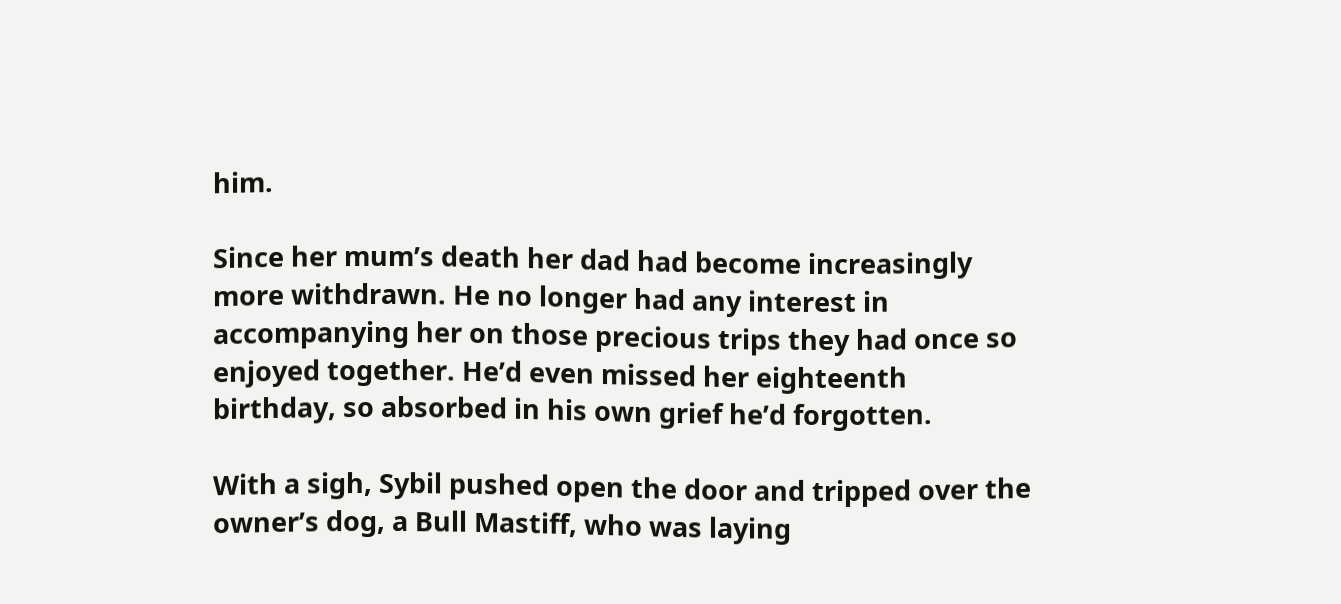him.

Since her mum’s death her dad had become increasingly more withdrawn. He no longer had any interest in accompanying her on those precious trips they had once so enjoyed together. He’d even missed her eighteenth birthday, so absorbed in his own grief he’d forgotten.

With a sigh, Sybil pushed open the door and tripped over the owner’s dog, a Bull Mastiff, who was laying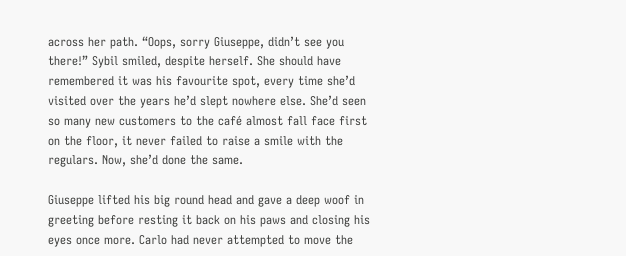across her path. “Oops, sorry Giuseppe, didn’t see you there!” Sybil smiled, despite herself. She should have remembered it was his favourite spot, every time she’d visited over the years he’d slept nowhere else. She’d seen so many new customers to the café almost fall face first on the floor, it never failed to raise a smile with the regulars. Now, she’d done the same.

Giuseppe lifted his big round head and gave a deep woof in greeting before resting it back on his paws and closing his eyes once more. Carlo had never attempted to move the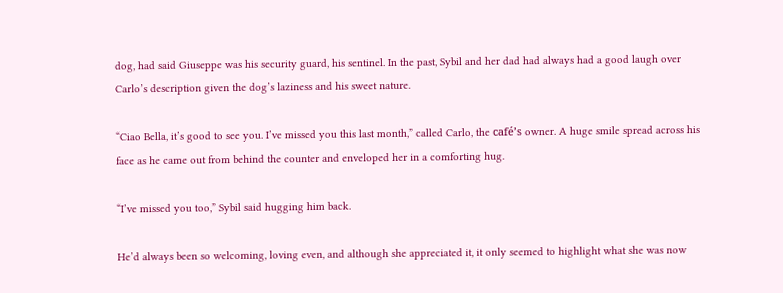dog, had said Giuseppe was his security guard, his sentinel. In the past, Sybil and her dad had always had a good laugh over Carlo’s description given the dog’s laziness and his sweet nature.

“Ciao Bella, it’s good to see you. I’ve missed you this last month,” called Carlo, the café’s owner. A huge smile spread across his face as he came out from behind the counter and enveloped her in a comforting hug.

“I’ve missed you too,” Sybil said hugging him back.

He’d always been so welcoming, loving even, and although she appreciated it, it only seemed to highlight what she was now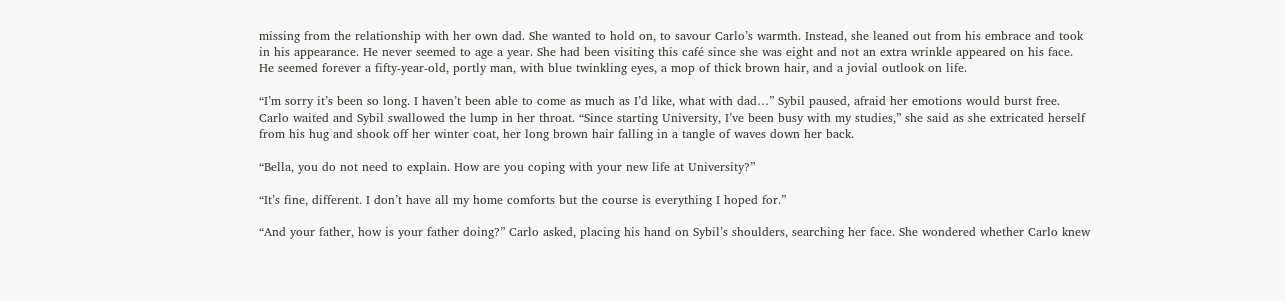missing from the relationship with her own dad. She wanted to hold on, to savour Carlo’s warmth. Instead, she leaned out from his embrace and took in his appearance. He never seemed to age a year. She had been visiting this café since she was eight and not an extra wrinkle appeared on his face. He seemed forever a fifty-year-old, portly man, with blue twinkling eyes, a mop of thick brown hair, and a jovial outlook on life.

“I’m sorry it’s been so long. I haven’t been able to come as much as I’d like, what with dad…” Sybil paused, afraid her emotions would burst free. Carlo waited and Sybil swallowed the lump in her throat. “Since starting University, I’ve been busy with my studies,” she said as she extricated herself from his hug and shook off her winter coat, her long brown hair falling in a tangle of waves down her back.

“Bella, you do not need to explain. How are you coping with your new life at University?”

“It’s fine, different. I don’t have all my home comforts but the course is everything I hoped for.”

“And your father, how is your father doing?” Carlo asked, placing his hand on Sybil’s shoulders, searching her face. She wondered whether Carlo knew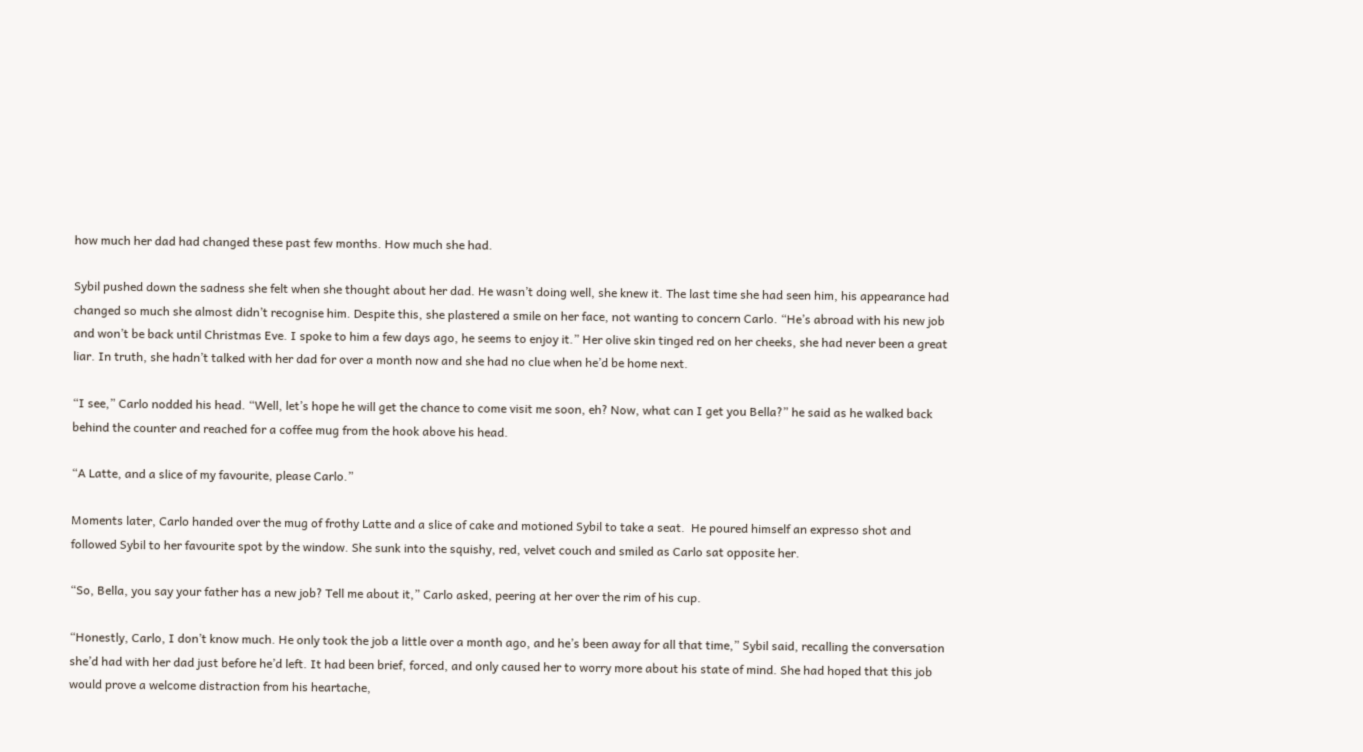how much her dad had changed these past few months. How much she had.

Sybil pushed down the sadness she felt when she thought about her dad. He wasn’t doing well, she knew it. The last time she had seen him, his appearance had changed so much she almost didn’t recognise him. Despite this, she plastered a smile on her face, not wanting to concern Carlo. “He’s abroad with his new job and won’t be back until Christmas Eve. I spoke to him a few days ago, he seems to enjoy it.” Her olive skin tinged red on her cheeks, she had never been a great liar. In truth, she hadn’t talked with her dad for over a month now and she had no clue when he’d be home next.

“I see,” Carlo nodded his head. “Well, let’s hope he will get the chance to come visit me soon, eh? Now, what can I get you Bella?” he said as he walked back behind the counter and reached for a coffee mug from the hook above his head.

“A Latte, and a slice of my favourite, please Carlo.”

Moments later, Carlo handed over the mug of frothy Latte and a slice of cake and motioned Sybil to take a seat.  He poured himself an expresso shot and followed Sybil to her favourite spot by the window. She sunk into the squishy, red, velvet couch and smiled as Carlo sat opposite her.

“So, Bella, you say your father has a new job? Tell me about it,” Carlo asked, peering at her over the rim of his cup.

“Honestly, Carlo, I don’t know much. He only took the job a little over a month ago, and he’s been away for all that time,” Sybil said, recalling the conversation she’d had with her dad just before he’d left. It had been brief, forced, and only caused her to worry more about his state of mind. She had hoped that this job would prove a welcome distraction from his heartache,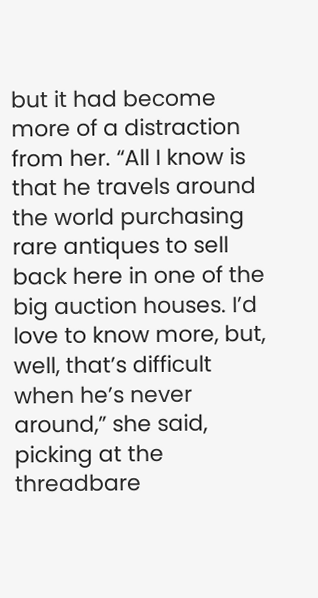but it had become more of a distraction from her. “All I know is that he travels around the world purchasing rare antiques to sell back here in one of the big auction houses. I’d love to know more, but, well, that’s difficult when he’s never around,” she said, picking at the threadbare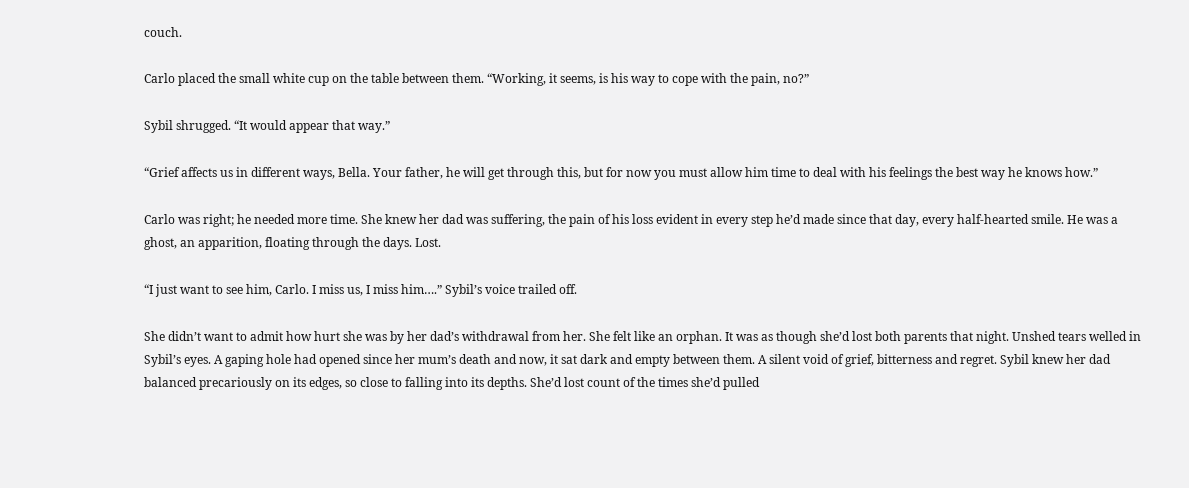couch.

Carlo placed the small white cup on the table between them. “Working, it seems, is his way to cope with the pain, no?”

Sybil shrugged. “It would appear that way.”

“Grief affects us in different ways, Bella. Your father, he will get through this, but for now you must allow him time to deal with his feelings the best way he knows how.”

Carlo was right; he needed more time. She knew her dad was suffering, the pain of his loss evident in every step he’d made since that day, every half-hearted smile. He was a ghost, an apparition, floating through the days. Lost.

“I just want to see him, Carlo. I miss us, I miss him….” Sybil’s voice trailed off.

She didn’t want to admit how hurt she was by her dad’s withdrawal from her. She felt like an orphan. It was as though she’d lost both parents that night. Unshed tears welled in Sybil’s eyes. A gaping hole had opened since her mum’s death and now, it sat dark and empty between them. A silent void of grief, bitterness and regret. Sybil knew her dad balanced precariously on its edges, so close to falling into its depths. She’d lost count of the times she’d pulled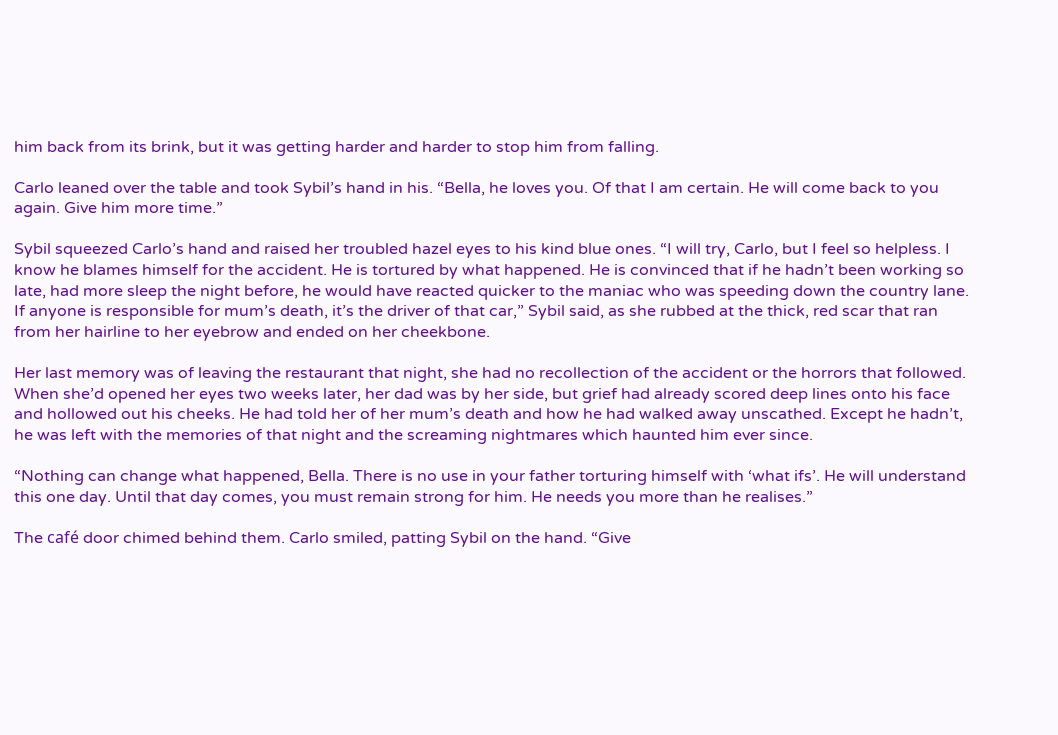him back from its brink, but it was getting harder and harder to stop him from falling.

Carlo leaned over the table and took Sybil’s hand in his. “Bella, he loves you. Of that I am certain. He will come back to you again. Give him more time.”

Sybil squeezed Carlo’s hand and raised her troubled hazel eyes to his kind blue ones. “I will try, Carlo, but I feel so helpless. I know he blames himself for the accident. He is tortured by what happened. He is convinced that if he hadn’t been working so late, had more sleep the night before, he would have reacted quicker to the maniac who was speeding down the country lane. If anyone is responsible for mum’s death, it’s the driver of that car,” Sybil said, as she rubbed at the thick, red scar that ran from her hairline to her eyebrow and ended on her cheekbone.

Her last memory was of leaving the restaurant that night, she had no recollection of the accident or the horrors that followed. When she’d opened her eyes two weeks later, her dad was by her side, but grief had already scored deep lines onto his face and hollowed out his cheeks. He had told her of her mum’s death and how he had walked away unscathed. Except he hadn’t, he was left with the memories of that night and the screaming nightmares which haunted him ever since.

“Nothing can change what happened, Bella. There is no use in your father torturing himself with ‘what ifs’. He will understand this one day. Until that day comes, you must remain strong for him. He needs you more than he realises.”

The café door chimed behind them. Carlo smiled, patting Sybil on the hand. “Give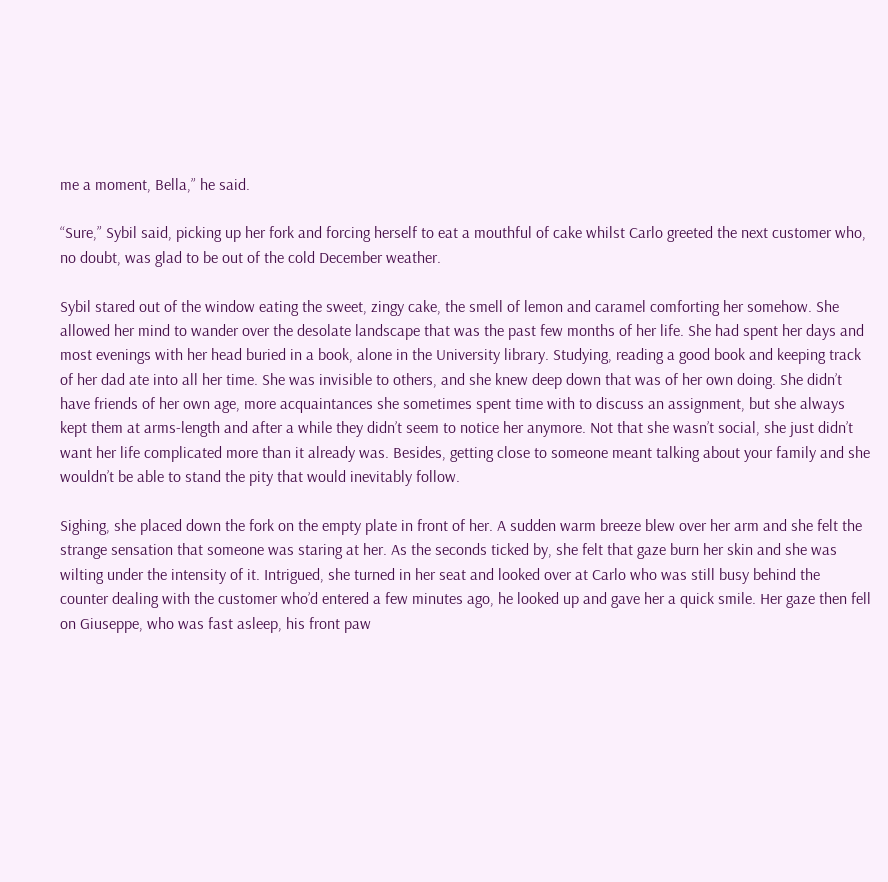me a moment, Bella,” he said.

“Sure,” Sybil said, picking up her fork and forcing herself to eat a mouthful of cake whilst Carlo greeted the next customer who, no doubt, was glad to be out of the cold December weather.

Sybil stared out of the window eating the sweet, zingy cake, the smell of lemon and caramel comforting her somehow. She allowed her mind to wander over the desolate landscape that was the past few months of her life. She had spent her days and most evenings with her head buried in a book, alone in the University library. Studying, reading a good book and keeping track of her dad ate into all her time. She was invisible to others, and she knew deep down that was of her own doing. She didn’t have friends of her own age, more acquaintances she sometimes spent time with to discuss an assignment, but she always kept them at arms-length and after a while they didn’t seem to notice her anymore. Not that she wasn’t social, she just didn’t want her life complicated more than it already was. Besides, getting close to someone meant talking about your family and she wouldn’t be able to stand the pity that would inevitably follow.

Sighing, she placed down the fork on the empty plate in front of her. A sudden warm breeze blew over her arm and she felt the strange sensation that someone was staring at her. As the seconds ticked by, she felt that gaze burn her skin and she was wilting under the intensity of it. Intrigued, she turned in her seat and looked over at Carlo who was still busy behind the counter dealing with the customer who’d entered a few minutes ago, he looked up and gave her a quick smile. Her gaze then fell on Giuseppe, who was fast asleep, his front paw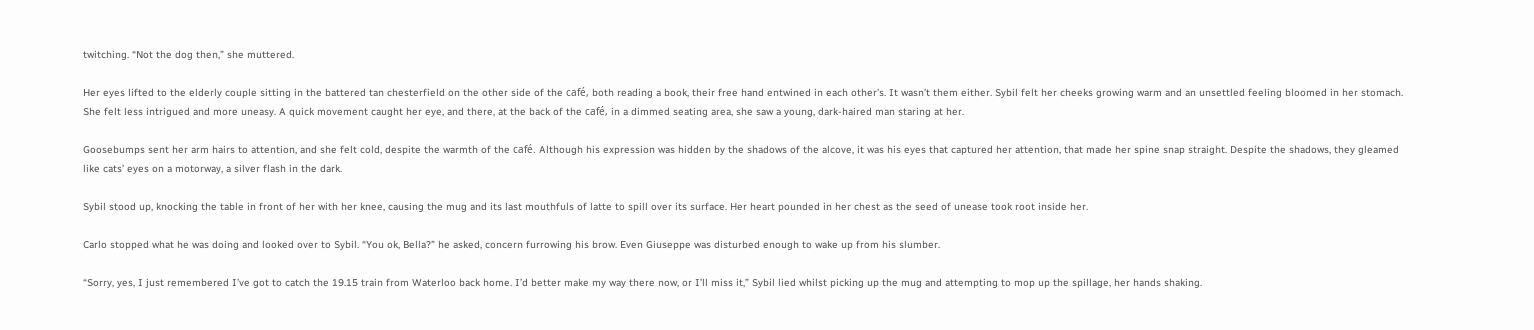twitching. “Not the dog then,” she muttered.

Her eyes lifted to the elderly couple sitting in the battered tan chesterfield on the other side of the café, both reading a book, their free hand entwined in each other’s. It wasn’t them either. Sybil felt her cheeks growing warm and an unsettled feeling bloomed in her stomach. She felt less intrigued and more uneasy. A quick movement caught her eye, and there, at the back of the café, in a dimmed seating area, she saw a young, dark-haired man staring at her.

Goosebumps sent her arm hairs to attention, and she felt cold, despite the warmth of the café. Although his expression was hidden by the shadows of the alcove, it was his eyes that captured her attention, that made her spine snap straight. Despite the shadows, they gleamed like cats’ eyes on a motorway, a silver flash in the dark.

Sybil stood up, knocking the table in front of her with her knee, causing the mug and its last mouthfuls of latte to spill over its surface. Her heart pounded in her chest as the seed of unease took root inside her.

Carlo stopped what he was doing and looked over to Sybil. “You ok, Bella?” he asked, concern furrowing his brow. Even Giuseppe was disturbed enough to wake up from his slumber.

“Sorry, yes, I just remembered I’ve got to catch the 19.15 train from Waterloo back home. I’d better make my way there now, or I’ll miss it,” Sybil lied whilst picking up the mug and attempting to mop up the spillage, her hands shaking.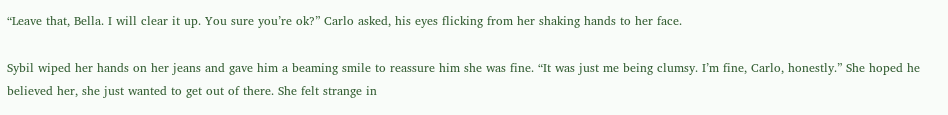“Leave that, Bella. I will clear it up. You sure you’re ok?” Carlo asked, his eyes flicking from her shaking hands to her face.

Sybil wiped her hands on her jeans and gave him a beaming smile to reassure him she was fine. “It was just me being clumsy. I’m fine, Carlo, honestly.” She hoped he believed her, she just wanted to get out of there. She felt strange in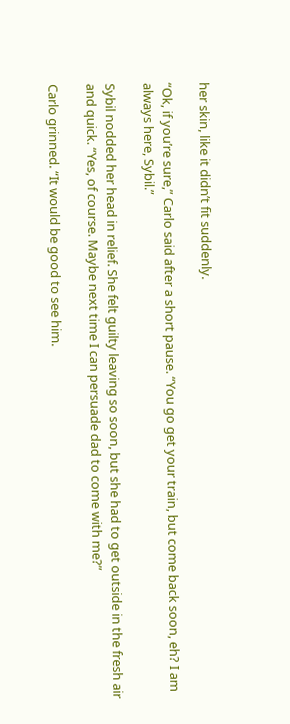her skin, like it didn’t fit suddenly.

“Ok, if you’re sure,” Carlo said after a short pause. “You go get your train, but come back soon, eh? I am always here, Sybil.”

Sybil nodded her head in relief. She felt guilty leaving so soon, but she had to get outside in the fresh air and quick. “Yes, of course. Maybe next time I can persuade dad to come with me?”

Carlo grinned. “It would be good to see him.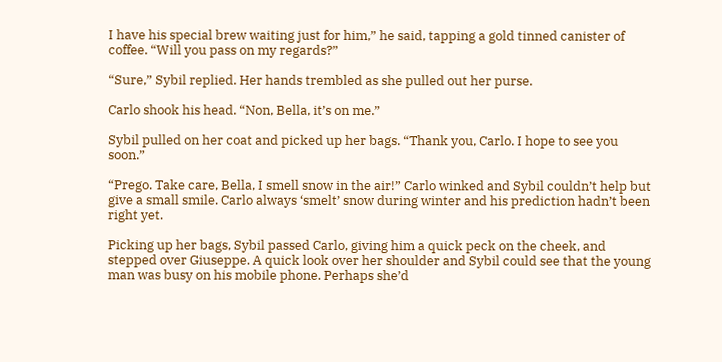I have his special brew waiting just for him,” he said, tapping a gold tinned canister of coffee. “Will you pass on my regards?”

“Sure,” Sybil replied. Her hands trembled as she pulled out her purse.

Carlo shook his head. “Non, Bella, it’s on me.”

Sybil pulled on her coat and picked up her bags. “Thank you, Carlo. I hope to see you soon.”

“Prego. Take care, Bella, I smell snow in the air!” Carlo winked and Sybil couldn’t help but give a small smile. Carlo always ‘smelt’ snow during winter and his prediction hadn’t been right yet.

Picking up her bags, Sybil passed Carlo, giving him a quick peck on the cheek, and stepped over Giuseppe. A quick look over her shoulder and Sybil could see that the young man was busy on his mobile phone. Perhaps she’d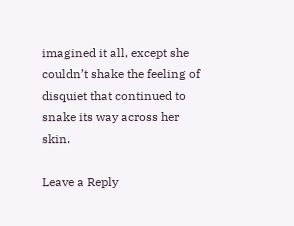imagined it all, except she couldn’t shake the feeling of disquiet that continued to snake its way across her skin.

Leave a Reply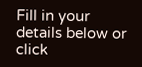Fill in your details below or click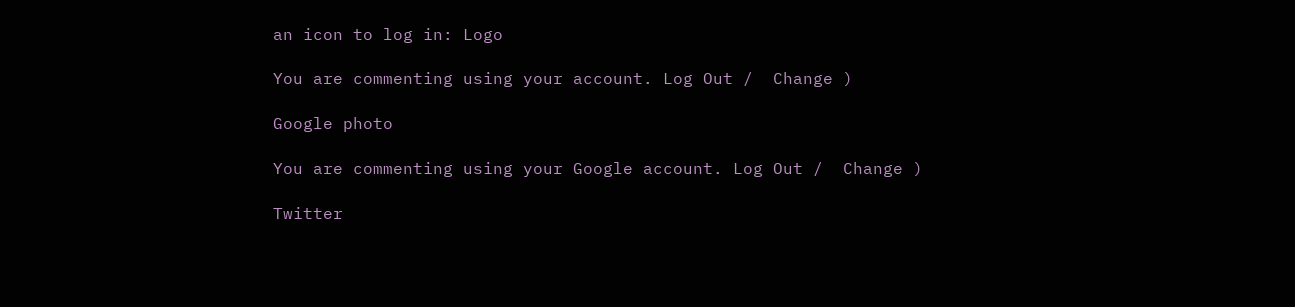an icon to log in: Logo

You are commenting using your account. Log Out /  Change )

Google photo

You are commenting using your Google account. Log Out /  Change )

Twitter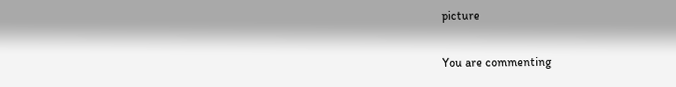picture

You are commenting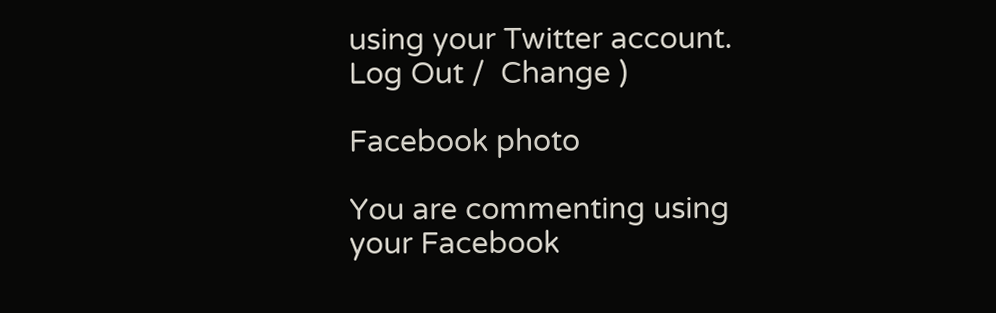using your Twitter account. Log Out /  Change )

Facebook photo

You are commenting using your Facebook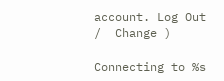account. Log Out /  Change )

Connecting to %s